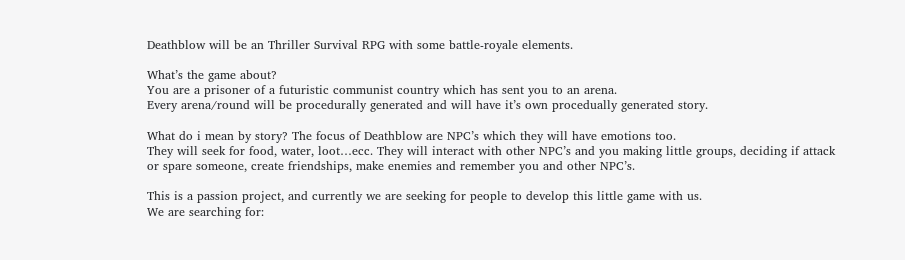Deathblow will be an Thriller Survival RPG with some battle-royale elements.

What’s the game about?
You are a prisoner of a futuristic communist country which has sent you to an arena.
Every arena/round will be procedurally generated and will have it’s own procedually generated story.

What do i mean by story? The focus of Deathblow are NPC’s which they will have emotions too.
They will seek for food, water, loot…ecc. They will interact with other NPC’s and you making little groups, deciding if attack or spare someone, create friendships, make enemies and remember you and other NPC’s.

This is a passion project, and currently we are seeking for people to develop this little game with us.
We are searching for: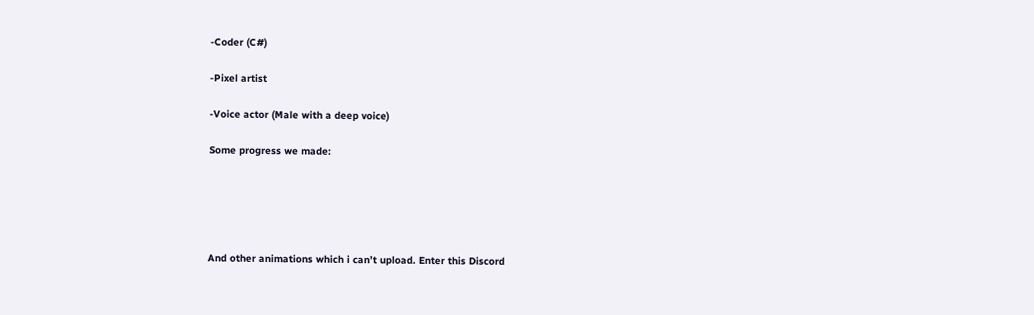-Coder (C#)

-Pixel artist

-Voice actor (Male with a deep voice)

Some progress we made:





And other animations which i can’t upload. Enter this Discord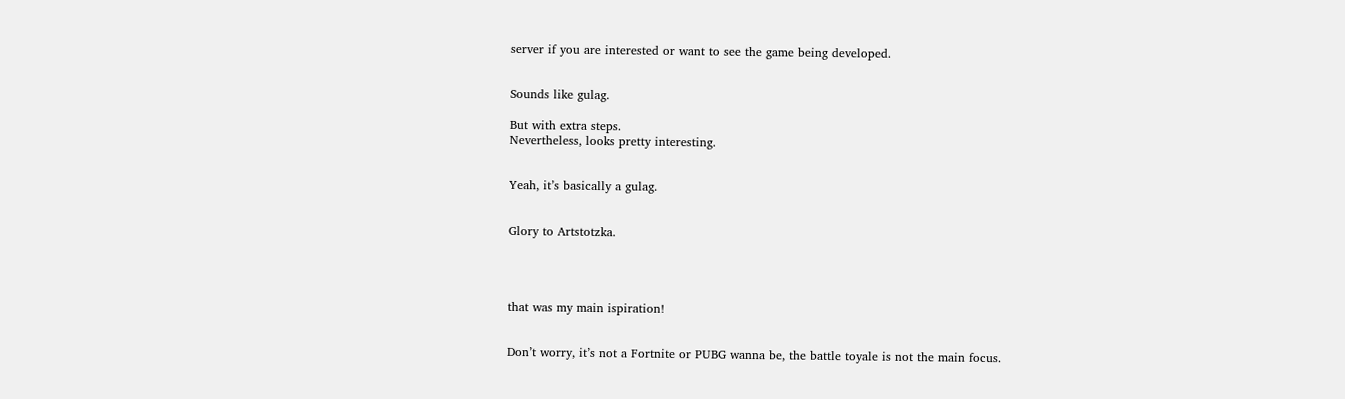server if you are interested or want to see the game being developed.


Sounds like gulag.

But with extra steps.
Nevertheless, looks pretty interesting.


Yeah, it’s basically a gulag.


Glory to Artstotzka.




that was my main ispiration!


Don’t worry, it’s not a Fortnite or PUBG wanna be, the battle toyale is not the main focus.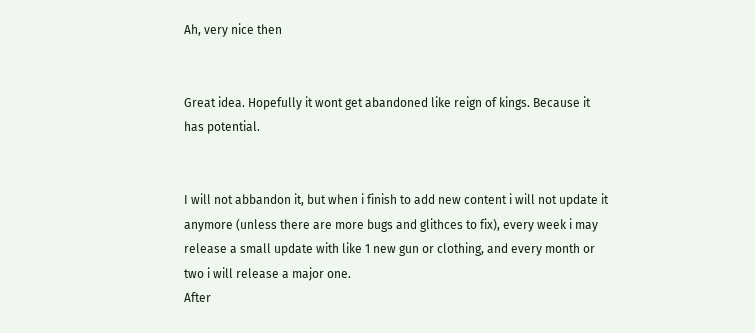Ah, very nice then


Great idea. Hopefully it wont get abandoned like reign of kings. Because it has potential.


I will not abbandon it, but when i finish to add new content i will not update it anymore (unless there are more bugs and glithces to fix), every week i may release a small update with like 1 new gun or clothing, and every month or two i will release a major one.
After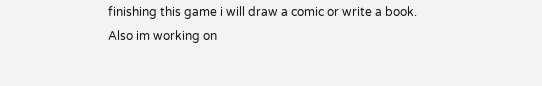finishing this game i will draw a comic or write a book.
Also im working on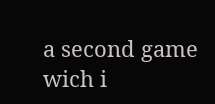a second game wich i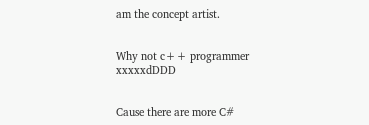am the concept artist.


Why not c++ programmer xxxxxdDDD


Cause there are more C#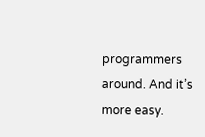programmers around. And it’s more easy.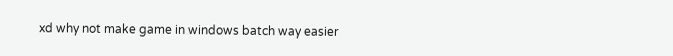xd why not make game in windows batch way easier